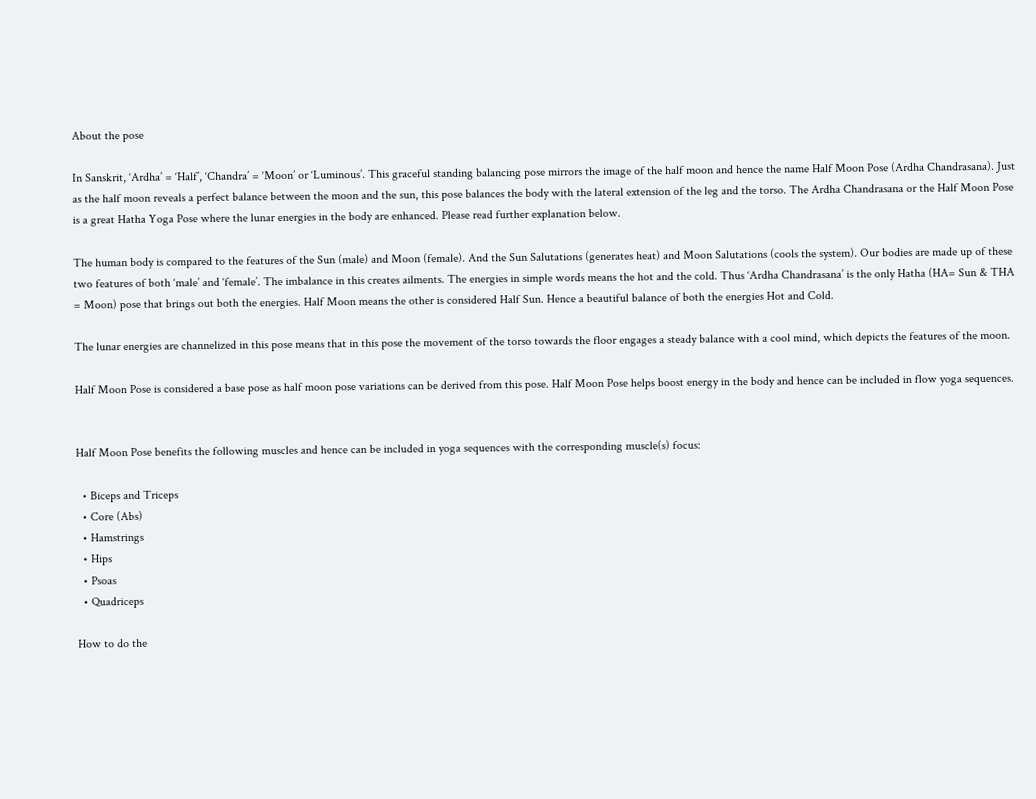About the pose

In Sanskrit, ‘Ardha’ = ‘Half’, ‘Chandra’ = ‘Moon’ or ‘Luminous’. This graceful standing balancing pose mirrors the image of the half moon and hence the name Half Moon Pose (Ardha Chandrasana). Just as the half moon reveals a perfect balance between the moon and the sun, this pose balances the body with the lateral extension of the leg and the torso. The Ardha Chandrasana or the Half Moon Pose is a great Hatha Yoga Pose where the lunar energies in the body are enhanced. Please read further explanation below.

The human body is compared to the features of the Sun (male) and Moon (female). And the Sun Salutations (generates heat) and Moon Salutations (cools the system). Our bodies are made up of these two features of both ‘male’ and ‘female’. The imbalance in this creates ailments. The energies in simple words means the hot and the cold. Thus ‘Ardha Chandrasana’ is the only Hatha (HA= Sun & THA = Moon) pose that brings out both the energies. Half Moon means the other is considered Half Sun. Hence a beautiful balance of both the energies Hot and Cold.

The lunar energies are channelized in this pose means that in this pose the movement of the torso towards the floor engages a steady balance with a cool mind, which depicts the features of the moon.

Half Moon Pose is considered a base pose as half moon pose variations can be derived from this pose. Half Moon Pose helps boost energy in the body and hence can be included in flow yoga sequences.


Half Moon Pose benefits the following muscles and hence can be included in yoga sequences with the corresponding muscle(s) focus:

  • Biceps and Triceps
  • Core (Abs)
  • Hamstrings
  • Hips
  • Psoas
  • Quadriceps

How to do the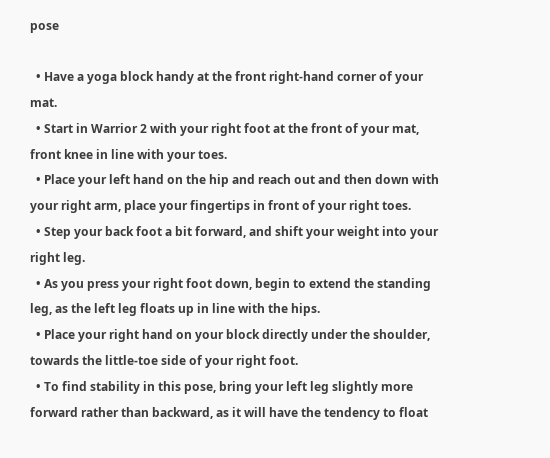pose

  • Have a yoga block handy at the front right-hand corner of your mat.
  • Start in Warrior 2 with your right foot at the front of your mat, front knee in line with your toes.
  • Place your left hand on the hip and reach out and then down with your right arm, place your fingertips in front of your right toes.
  • Step your back foot a bit forward, and shift your weight into your right leg.
  • As you press your right foot down, begin to extend the standing leg, as the left leg floats up in line with the hips.
  • Place your right hand on your block directly under the shoulder, towards the little-toe side of your right foot.
  • To find stability in this pose, bring your left leg slightly more forward rather than backward, as it will have the tendency to float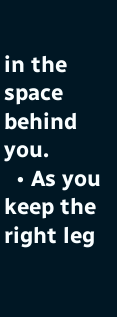in the space behind you.
  • As you keep the right leg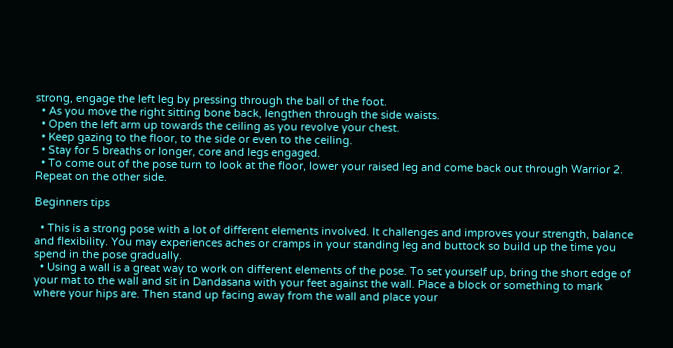strong, engage the left leg by pressing through the ball of the foot.
  • As you move the right sitting bone back, lengthen through the side waists.
  • Open the left arm up towards the ceiling as you revolve your chest.
  • Keep gazing to the floor, to the side or even to the ceiling.
  • Stay for 5 breaths or longer, core and legs engaged.
  • To come out of the pose turn to look at the floor, lower your raised leg and come back out through Warrior 2. Repeat on the other side.

Beginners tips

  • This is a strong pose with a lot of different elements involved. It challenges and improves your strength, balance and flexibility. You may experiences aches or cramps in your standing leg and buttock so build up the time you spend in the pose gradually.
  • Using a wall is a great way to work on different elements of the pose. To set yourself up, bring the short edge of your mat to the wall and sit in Dandasana with your feet against the wall. Place a block or something to mark where your hips are. Then stand up facing away from the wall and place your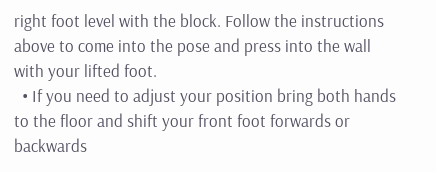right foot level with the block. Follow the instructions above to come into the pose and press into the wall with your lifted foot.
  • If you need to adjust your position bring both hands to the floor and shift your front foot forwards or backwards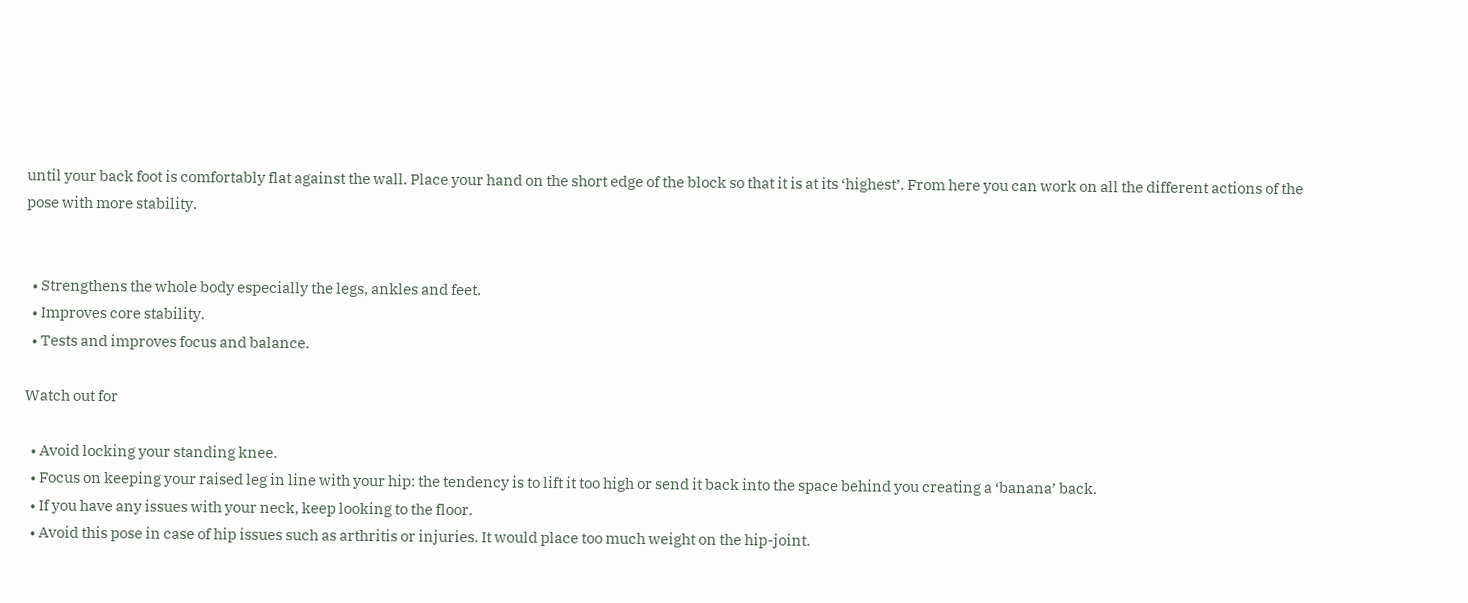until your back foot is comfortably flat against the wall. Place your hand on the short edge of the block so that it is at its ‘highest’. From here you can work on all the different actions of the pose with more stability.


  • Strengthens the whole body especially the legs, ankles and feet.
  • Improves core stability.
  • Tests and improves focus and balance.

Watch out for

  • Avoid locking your standing knee.
  • Focus on keeping your raised leg in line with your hip: the tendency is to lift it too high or send it back into the space behind you creating a ‘banana’ back.
  • If you have any issues with your neck, keep looking to the floor.
  • Avoid this pose in case of hip issues such as arthritis or injuries. It would place too much weight on the hip-joint.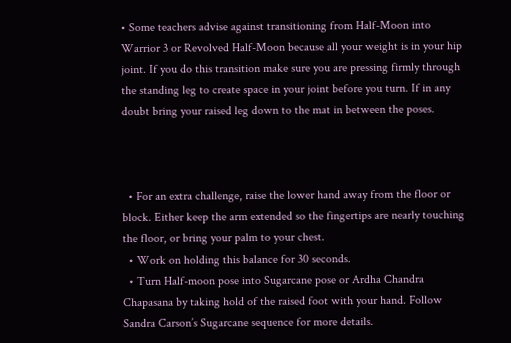• Some teachers advise against transitioning from Half-Moon into Warrior 3 or Revolved Half-Moon because all your weight is in your hip joint. If you do this transition make sure you are pressing firmly through the standing leg to create space in your joint before you turn. If in any doubt bring your raised leg down to the mat in between the poses.



  • For an extra challenge, raise the lower hand away from the floor or block. Either keep the arm extended so the fingertips are nearly touching the floor, or bring your palm to your chest.
  • Work on holding this balance for 30 seconds.
  • Turn Half-moon pose into Sugarcane pose or Ardha Chandra Chapasana by taking hold of the raised foot with your hand. Follow Sandra Carson’s Sugarcane sequence for more details.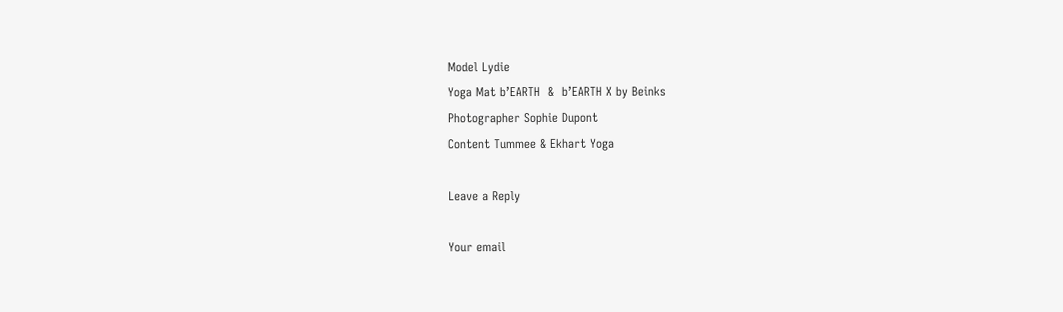Model Lydie
Yoga Mat b’EARTH  &  b’EARTH X by Beinks
Photographer Sophie Dupont
Content Tummee & Ekhart Yoga

Leave a Reply

Your email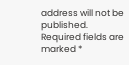address will not be published. Required fields are marked *